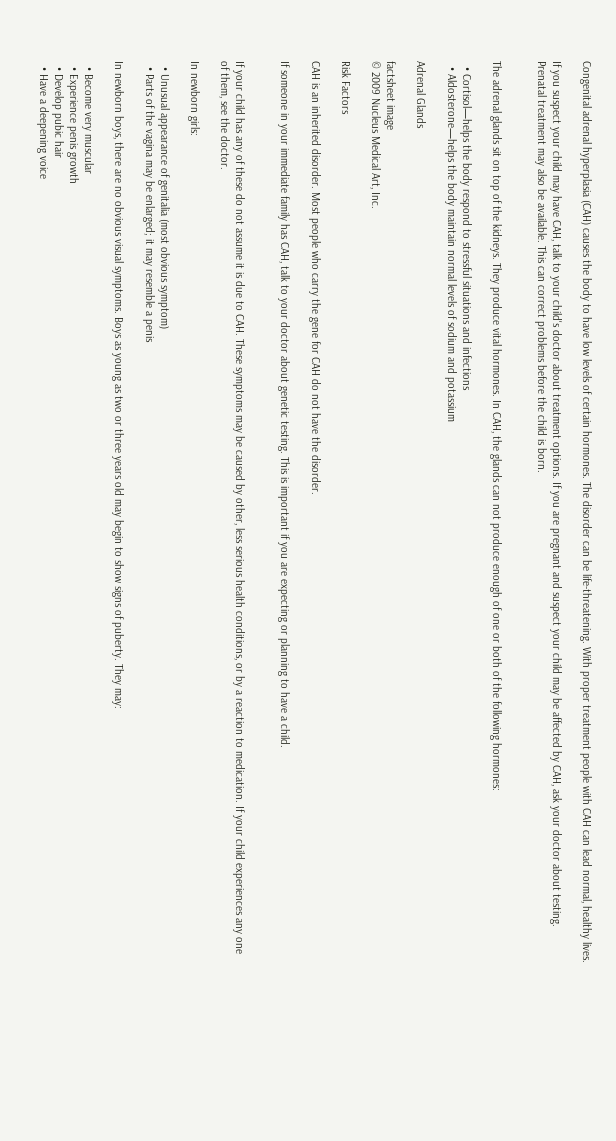Congenital adrenal hyperplasia (CAH) causes the body to have low levels of certain hormones. The disorder can be life-threatening. With proper treatment people with CAH can lead normal, healthy lives.

If you suspect your child may have CAH, talk to your child's doctor about treatment options. If you are pregnant and suspect your child may be affected by CAH, ask your doctor about testing. Prenatal treatment may also be available. This can correct problems before the child is born.


The adrenal glands sit on top of the kidneys. They produce vital hormones. In CAH, the glands can not produce enough of one or both of the following hormones:

  • Cortisol—helps the body respond to stressful situations and infections
  • Aldosterone—helps the body maintain normal levels of sodium and potassium

Adrenal Glands

factsheet image
© 2009 Nucleus Medical Art, Inc.

Risk Factors

CAH is an inherited disorder. Most people who carry the gene for CAH do not have the disorder.

If someone in your immediate family has CAH, talk to your doctor about genetic testing. This is important if you are expecting or planning to have a child.


If your child has any of these do not assume it is due to CAH. These symptoms may be caused by other, less serious health conditions, or by a reaction to medication. If your child experiences any one of them, see the doctor.

In newborn girls:

  • Unusual appearance of genitalia (most obvious symptom)
  • Parts of the vagina may be enlarged; it may resemble a penis

In newborn boys, there are no obvious visual symptoms. Boys as young as two or three years old may begin to show signs of puberty. They may:

  • Become very muscular
  • Experience penis growth
  • Develop pubic hair
  • Have a deepening voice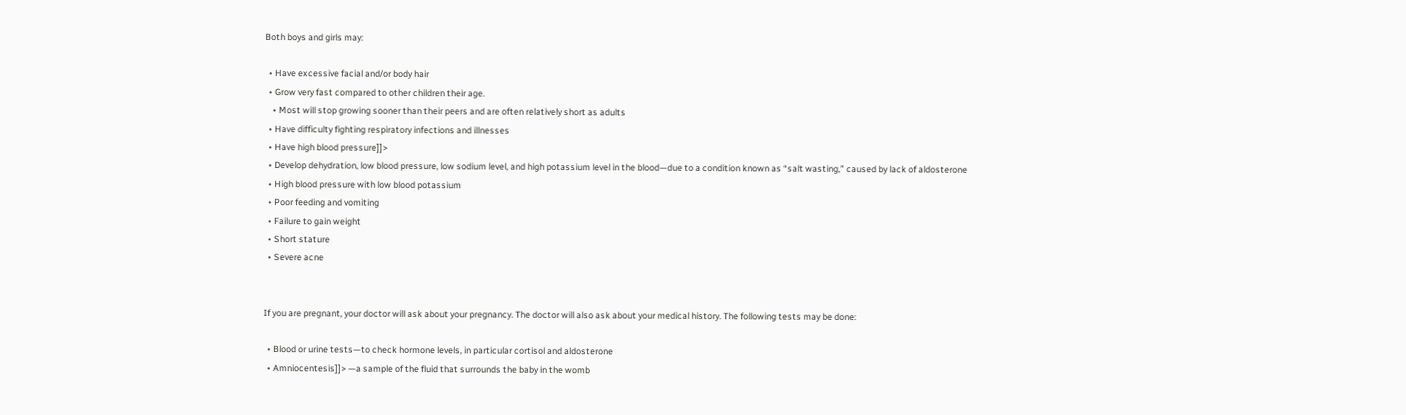Both boys and girls may:

  • Have excessive facial and/or body hair
  • Grow very fast compared to other children their age.
    • Most will stop growing sooner than their peers and are often relatively short as adults
  • Have difficulty fighting respiratory infections and illnesses
  • Have high blood pressure]]>
  • Develop dehydration, low blood pressure, low sodium level, and high potassium level in the blood—due to a condition known as “salt wasting,” caused by lack of aldosterone
  • High blood pressure with low blood potassium
  • Poor feeding and vomiting
  • Failure to gain weight
  • Short stature
  • Severe acne


If you are pregnant, your doctor will ask about your pregnancy. The doctor will also ask about your medical history. The following tests may be done:

  • Blood or urine tests—to check hormone levels, in particular cortisol and aldosterone
  • Amniocentesis]]> —a sample of the fluid that surrounds the baby in the womb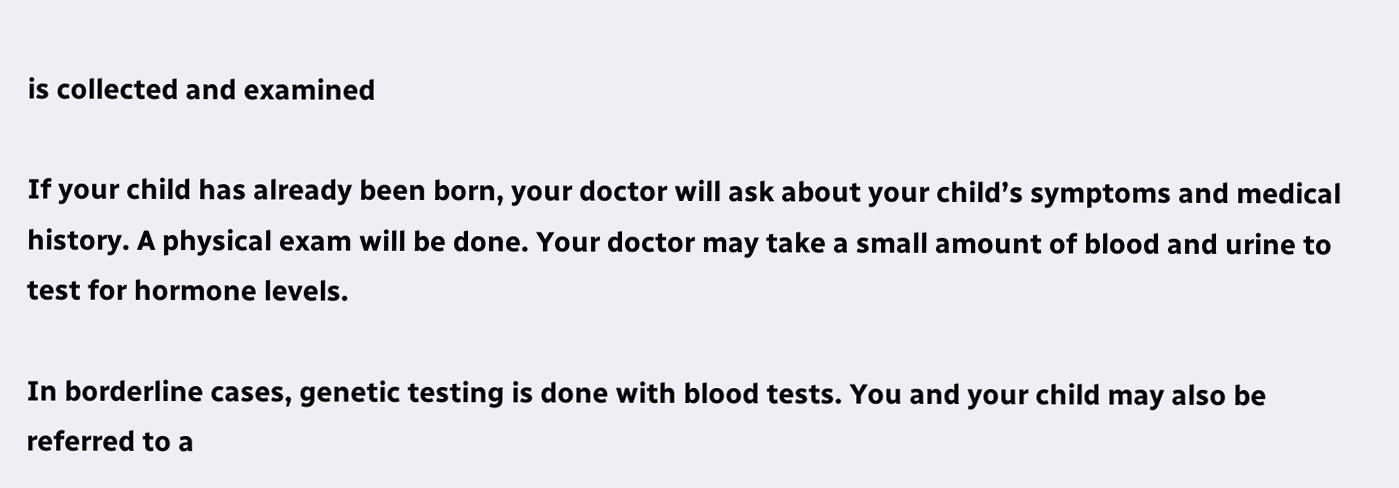is collected and examined

If your child has already been born, your doctor will ask about your child’s symptoms and medical history. A physical exam will be done. Your doctor may take a small amount of blood and urine to test for hormone levels.

In borderline cases, genetic testing is done with blood tests. You and your child may also be referred to a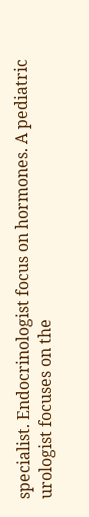specialist. Endocrinologist focus on hormones. A pediatric urologist focuses on the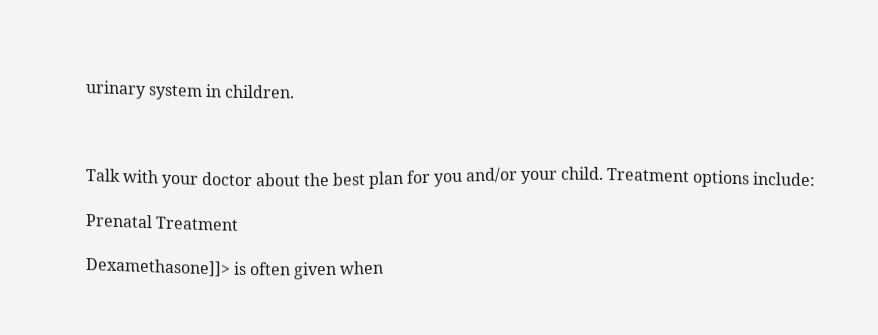urinary system in children.



Talk with your doctor about the best plan for you and/or your child. Treatment options include:

Prenatal Treatment

Dexamethasone]]> is often given when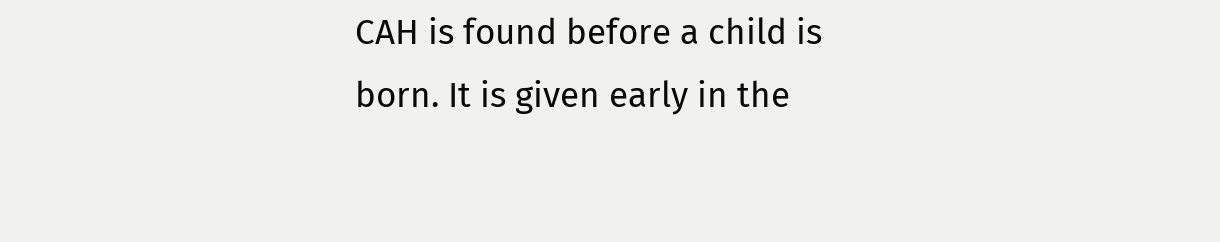CAH is found before a child is born. It is given early in the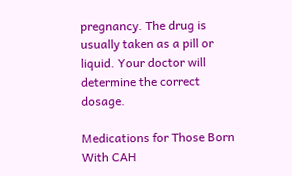pregnancy. The drug is usually taken as a pill or liquid. Your doctor will determine the correct dosage.

Medications for Those Born With CAH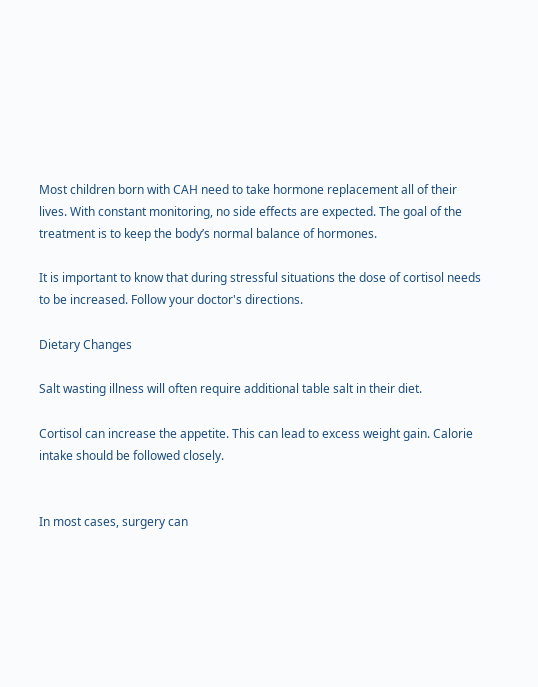Most children born with CAH need to take hormone replacement all of their lives. With constant monitoring, no side effects are expected. The goal of the treatment is to keep the body’s normal balance of hormones.

It is important to know that during stressful situations the dose of cortisol needs to be increased. Follow your doctor's directions.

Dietary Changes

Salt wasting illness will often require additional table salt in their diet.

Cortisol can increase the appetite. This can lead to excess weight gain. Calorie intake should be followed closely.


In most cases, surgery can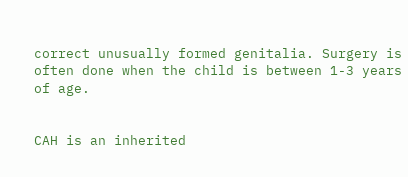correct unusually formed genitalia. Surgery is often done when the child is between 1-3 years of age.


CAH is an inherited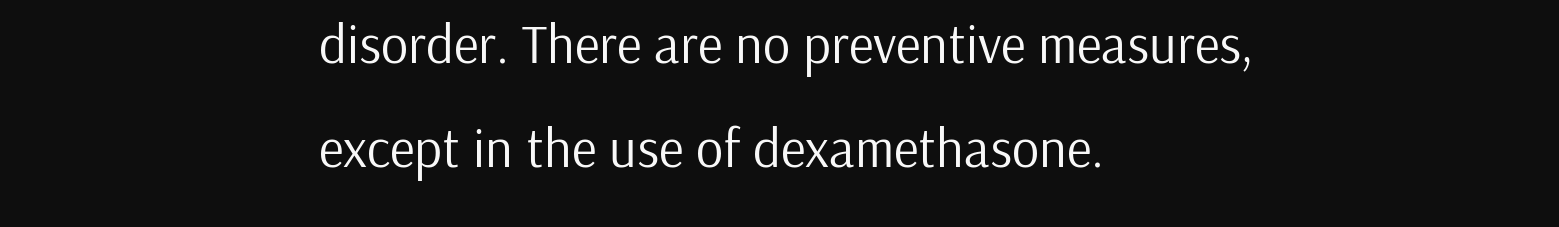disorder. There are no preventive measures, except in the use of dexamethasone.